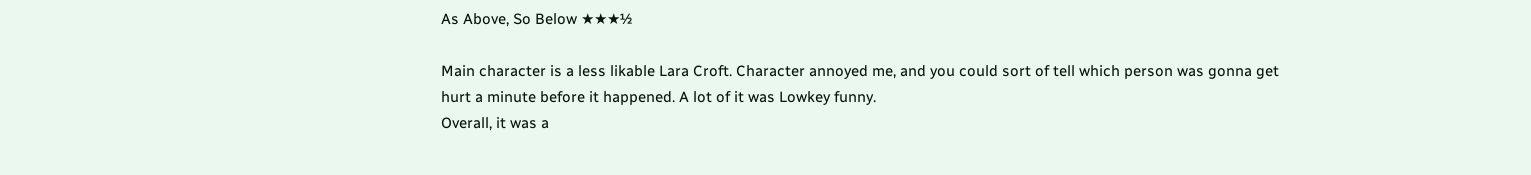As Above, So Below ★★★½

Main character is a less likable Lara Croft. Character annoyed me, and you could sort of tell which person was gonna get hurt a minute before it happened. A lot of it was Lowkey funny.
Overall, it was a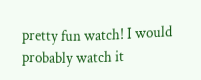pretty fun watch! I would probably watch it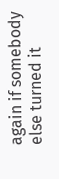again if somebody else turned it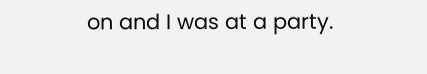on and I was at a party.